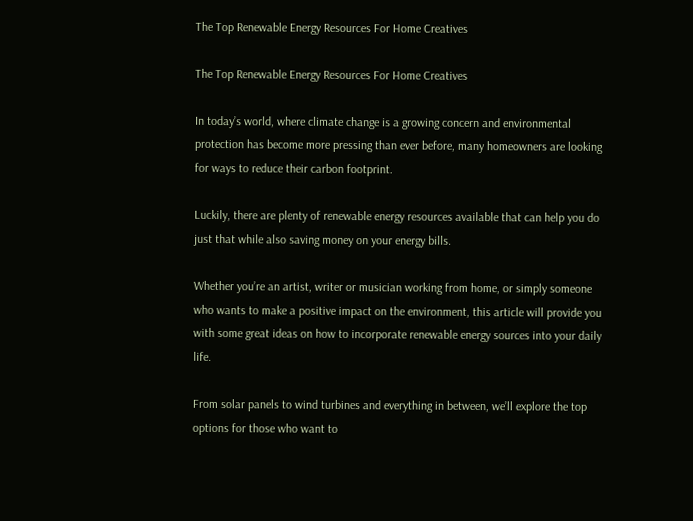The Top Renewable Energy Resources For Home Creatives

The Top Renewable Energy Resources For Home Creatives

In today’s world, where climate change is a growing concern and environmental protection has become more pressing than ever before, many homeowners are looking for ways to reduce their carbon footprint.

Luckily, there are plenty of renewable energy resources available that can help you do just that while also saving money on your energy bills.

Whether you’re an artist, writer or musician working from home, or simply someone who wants to make a positive impact on the environment, this article will provide you with some great ideas on how to incorporate renewable energy sources into your daily life.

From solar panels to wind turbines and everything in between, we’ll explore the top options for those who want to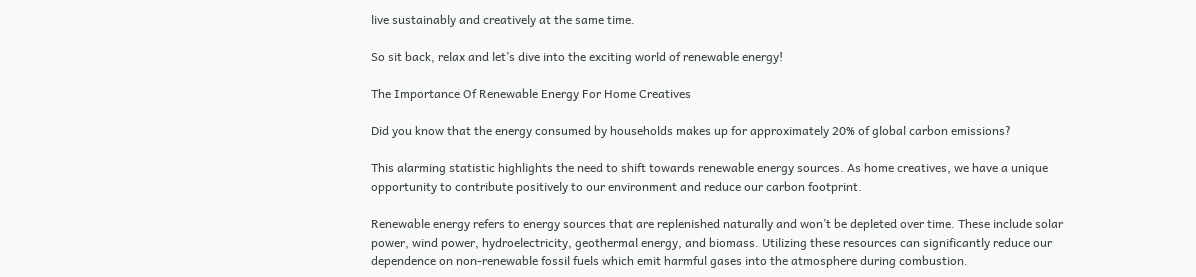live sustainably and creatively at the same time.

So sit back, relax and let’s dive into the exciting world of renewable energy!

The Importance Of Renewable Energy For Home Creatives

Did you know that the energy consumed by households makes up for approximately 20% of global carbon emissions?

This alarming statistic highlights the need to shift towards renewable energy sources. As home creatives, we have a unique opportunity to contribute positively to our environment and reduce our carbon footprint.

Renewable energy refers to energy sources that are replenished naturally and won’t be depleted over time. These include solar power, wind power, hydroelectricity, geothermal energy, and biomass. Utilizing these resources can significantly reduce our dependence on non-renewable fossil fuels which emit harmful gases into the atmosphere during combustion.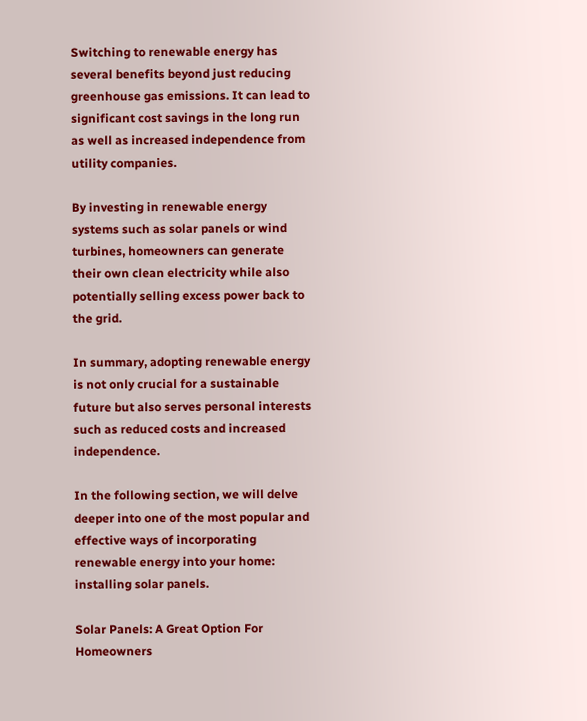Switching to renewable energy has several benefits beyond just reducing greenhouse gas emissions. It can lead to significant cost savings in the long run as well as increased independence from utility companies.

By investing in renewable energy systems such as solar panels or wind turbines, homeowners can generate their own clean electricity while also potentially selling excess power back to the grid.

In summary, adopting renewable energy is not only crucial for a sustainable future but also serves personal interests such as reduced costs and increased independence.

In the following section, we will delve deeper into one of the most popular and effective ways of incorporating renewable energy into your home: installing solar panels.

Solar Panels: A Great Option For Homeowners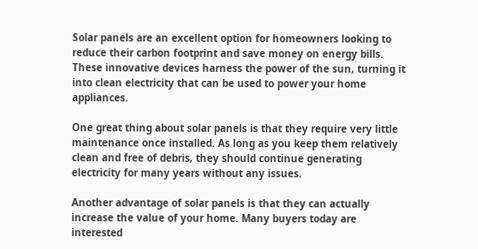Solar panels are an excellent option for homeowners looking to reduce their carbon footprint and save money on energy bills. These innovative devices harness the power of the sun, turning it into clean electricity that can be used to power your home appliances.

One great thing about solar panels is that they require very little maintenance once installed. As long as you keep them relatively clean and free of debris, they should continue generating electricity for many years without any issues.

Another advantage of solar panels is that they can actually increase the value of your home. Many buyers today are interested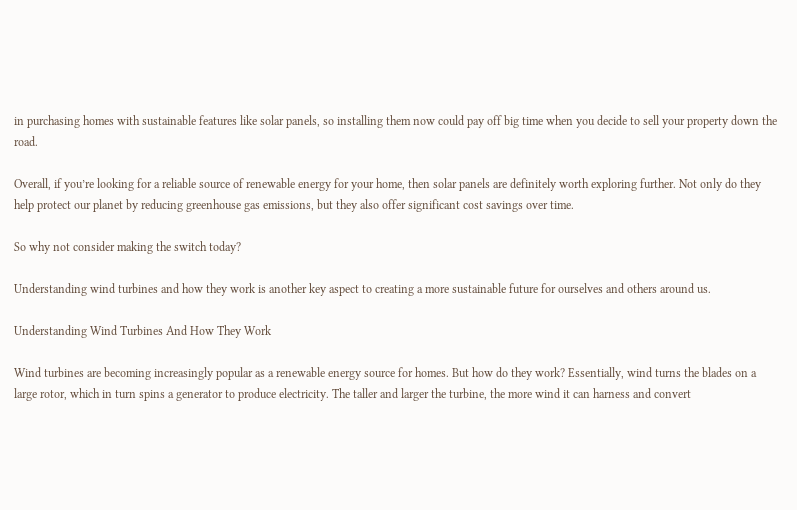in purchasing homes with sustainable features like solar panels, so installing them now could pay off big time when you decide to sell your property down the road.

Overall, if you’re looking for a reliable source of renewable energy for your home, then solar panels are definitely worth exploring further. Not only do they help protect our planet by reducing greenhouse gas emissions, but they also offer significant cost savings over time.

So why not consider making the switch today?

Understanding wind turbines and how they work is another key aspect to creating a more sustainable future for ourselves and others around us.

Understanding Wind Turbines And How They Work

Wind turbines are becoming increasingly popular as a renewable energy source for homes. But how do they work? Essentially, wind turns the blades on a large rotor, which in turn spins a generator to produce electricity. The taller and larger the turbine, the more wind it can harness and convert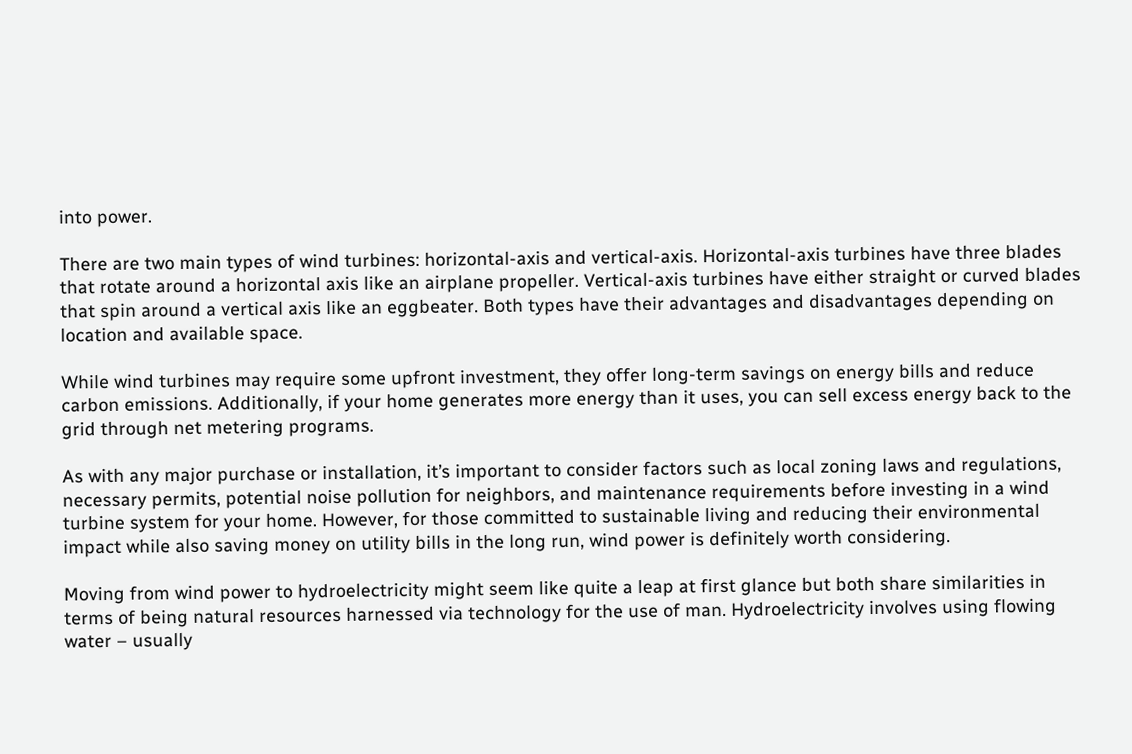into power.

There are two main types of wind turbines: horizontal-axis and vertical-axis. Horizontal-axis turbines have three blades that rotate around a horizontal axis like an airplane propeller. Vertical-axis turbines have either straight or curved blades that spin around a vertical axis like an eggbeater. Both types have their advantages and disadvantages depending on location and available space.

While wind turbines may require some upfront investment, they offer long-term savings on energy bills and reduce carbon emissions. Additionally, if your home generates more energy than it uses, you can sell excess energy back to the grid through net metering programs.

As with any major purchase or installation, it’s important to consider factors such as local zoning laws and regulations, necessary permits, potential noise pollution for neighbors, and maintenance requirements before investing in a wind turbine system for your home. However, for those committed to sustainable living and reducing their environmental impact while also saving money on utility bills in the long run, wind power is definitely worth considering.

Moving from wind power to hydroelectricity might seem like quite a leap at first glance but both share similarities in terms of being natural resources harnessed via technology for the use of man. Hydroelectricity involves using flowing water – usually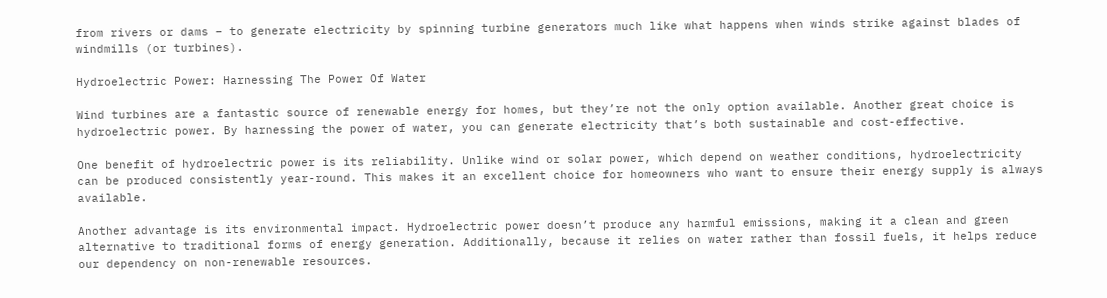from rivers or dams – to generate electricity by spinning turbine generators much like what happens when winds strike against blades of windmills (or turbines).

Hydroelectric Power: Harnessing The Power Of Water

Wind turbines are a fantastic source of renewable energy for homes, but they’re not the only option available. Another great choice is hydroelectric power. By harnessing the power of water, you can generate electricity that’s both sustainable and cost-effective.

One benefit of hydroelectric power is its reliability. Unlike wind or solar power, which depend on weather conditions, hydroelectricity can be produced consistently year-round. This makes it an excellent choice for homeowners who want to ensure their energy supply is always available.

Another advantage is its environmental impact. Hydroelectric power doesn’t produce any harmful emissions, making it a clean and green alternative to traditional forms of energy generation. Additionally, because it relies on water rather than fossil fuels, it helps reduce our dependency on non-renewable resources.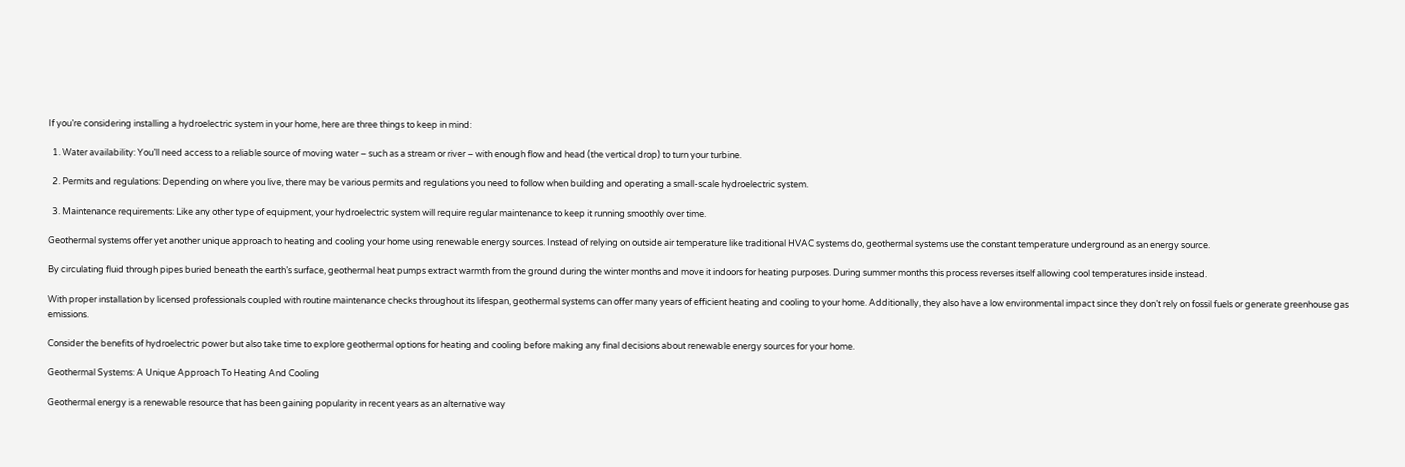If you’re considering installing a hydroelectric system in your home, here are three things to keep in mind:

  1. Water availability: You’ll need access to a reliable source of moving water – such as a stream or river – with enough flow and head (the vertical drop) to turn your turbine.

  2. Permits and regulations: Depending on where you live, there may be various permits and regulations you need to follow when building and operating a small-scale hydroelectric system.

  3. Maintenance requirements: Like any other type of equipment, your hydroelectric system will require regular maintenance to keep it running smoothly over time.

Geothermal systems offer yet another unique approach to heating and cooling your home using renewable energy sources. Instead of relying on outside air temperature like traditional HVAC systems do, geothermal systems use the constant temperature underground as an energy source.

By circulating fluid through pipes buried beneath the earth’s surface, geothermal heat pumps extract warmth from the ground during the winter months and move it indoors for heating purposes. During summer months this process reverses itself allowing cool temperatures inside instead.

With proper installation by licensed professionals coupled with routine maintenance checks throughout its lifespan, geothermal systems can offer many years of efficient heating and cooling to your home. Additionally, they also have a low environmental impact since they don’t rely on fossil fuels or generate greenhouse gas emissions.

Consider the benefits of hydroelectric power but also take time to explore geothermal options for heating and cooling before making any final decisions about renewable energy sources for your home.

Geothermal Systems: A Unique Approach To Heating And Cooling

Geothermal energy is a renewable resource that has been gaining popularity in recent years as an alternative way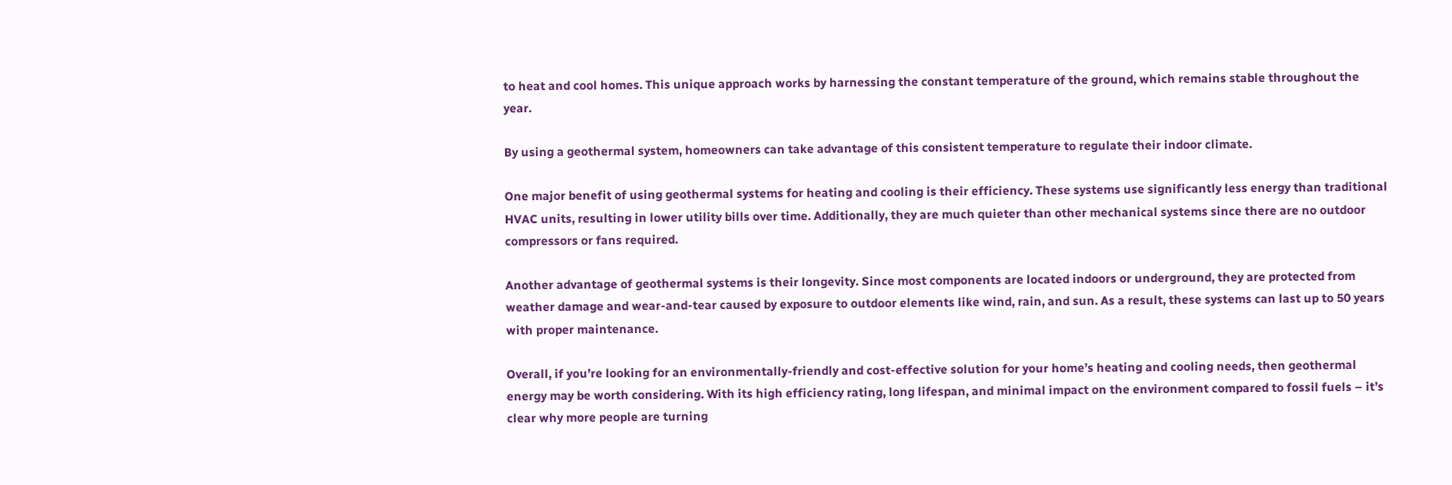to heat and cool homes. This unique approach works by harnessing the constant temperature of the ground, which remains stable throughout the year.

By using a geothermal system, homeowners can take advantage of this consistent temperature to regulate their indoor climate.

One major benefit of using geothermal systems for heating and cooling is their efficiency. These systems use significantly less energy than traditional HVAC units, resulting in lower utility bills over time. Additionally, they are much quieter than other mechanical systems since there are no outdoor compressors or fans required.

Another advantage of geothermal systems is their longevity. Since most components are located indoors or underground, they are protected from weather damage and wear-and-tear caused by exposure to outdoor elements like wind, rain, and sun. As a result, these systems can last up to 50 years with proper maintenance.

Overall, if you’re looking for an environmentally-friendly and cost-effective solution for your home’s heating and cooling needs, then geothermal energy may be worth considering. With its high efficiency rating, long lifespan, and minimal impact on the environment compared to fossil fuels – it’s clear why more people are turning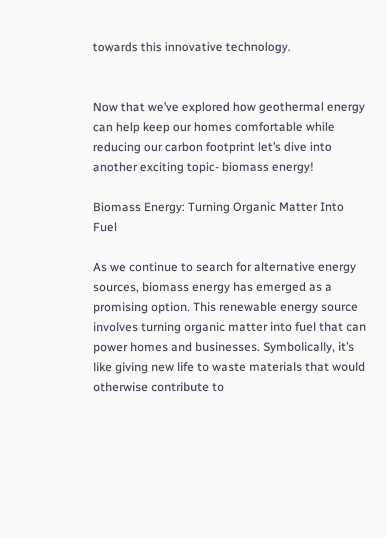towards this innovative technology.


Now that we’ve explored how geothermal energy can help keep our homes comfortable while reducing our carbon footprint let’s dive into another exciting topic- biomass energy!

Biomass Energy: Turning Organic Matter Into Fuel

As we continue to search for alternative energy sources, biomass energy has emerged as a promising option. This renewable energy source involves turning organic matter into fuel that can power homes and businesses. Symbolically, it’s like giving new life to waste materials that would otherwise contribute to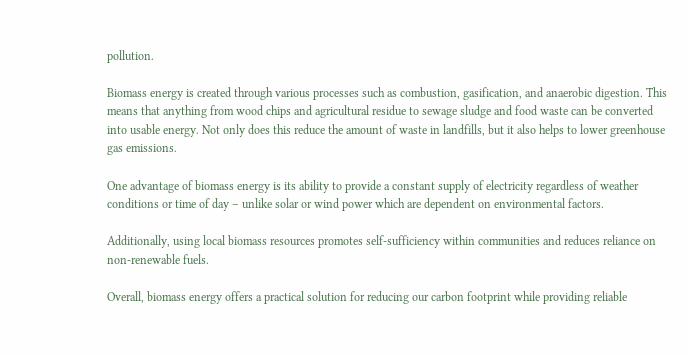pollution.

Biomass energy is created through various processes such as combustion, gasification, and anaerobic digestion. This means that anything from wood chips and agricultural residue to sewage sludge and food waste can be converted into usable energy. Not only does this reduce the amount of waste in landfills, but it also helps to lower greenhouse gas emissions.

One advantage of biomass energy is its ability to provide a constant supply of electricity regardless of weather conditions or time of day – unlike solar or wind power which are dependent on environmental factors.

Additionally, using local biomass resources promotes self-sufficiency within communities and reduces reliance on non-renewable fuels.

Overall, biomass energy offers a practical solution for reducing our carbon footprint while providing reliable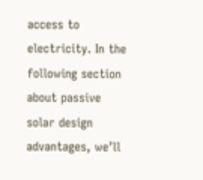access to electricity. In the following section about passive solar design advantages, we’ll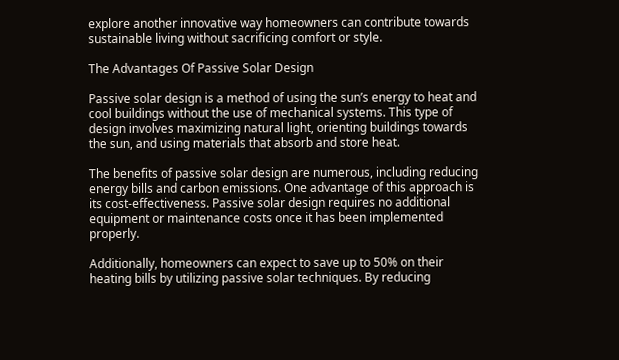explore another innovative way homeowners can contribute towards sustainable living without sacrificing comfort or style.

The Advantages Of Passive Solar Design

Passive solar design is a method of using the sun’s energy to heat and cool buildings without the use of mechanical systems. This type of design involves maximizing natural light, orienting buildings towards the sun, and using materials that absorb and store heat.

The benefits of passive solar design are numerous, including reducing energy bills and carbon emissions. One advantage of this approach is its cost-effectiveness. Passive solar design requires no additional equipment or maintenance costs once it has been implemented properly.

Additionally, homeowners can expect to save up to 50% on their heating bills by utilizing passive solar techniques. By reducing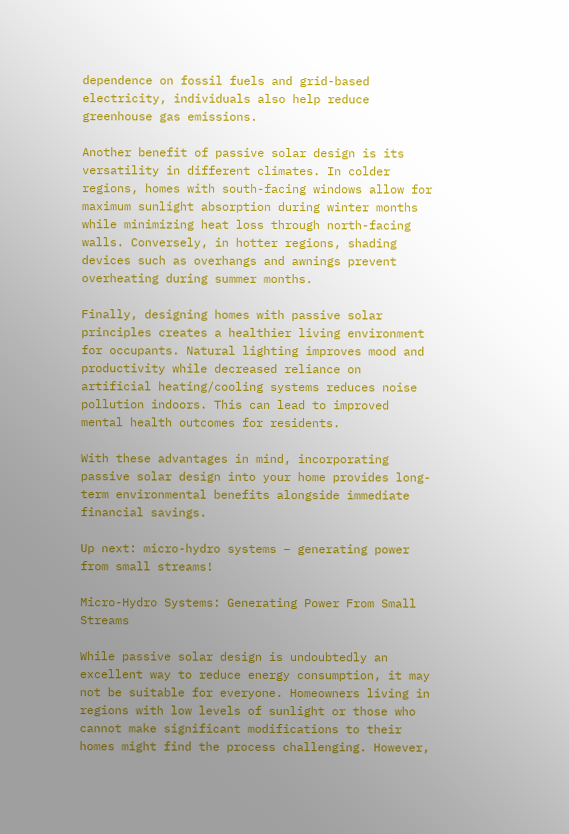dependence on fossil fuels and grid-based electricity, individuals also help reduce greenhouse gas emissions.

Another benefit of passive solar design is its versatility in different climates. In colder regions, homes with south-facing windows allow for maximum sunlight absorption during winter months while minimizing heat loss through north-facing walls. Conversely, in hotter regions, shading devices such as overhangs and awnings prevent overheating during summer months.

Finally, designing homes with passive solar principles creates a healthier living environment for occupants. Natural lighting improves mood and productivity while decreased reliance on artificial heating/cooling systems reduces noise pollution indoors. This can lead to improved mental health outcomes for residents.

With these advantages in mind, incorporating passive solar design into your home provides long-term environmental benefits alongside immediate financial savings.

Up next: micro-hydro systems – generating power from small streams!

Micro-Hydro Systems: Generating Power From Small Streams

While passive solar design is undoubtedly an excellent way to reduce energy consumption, it may not be suitable for everyone. Homeowners living in regions with low levels of sunlight or those who cannot make significant modifications to their homes might find the process challenging. However,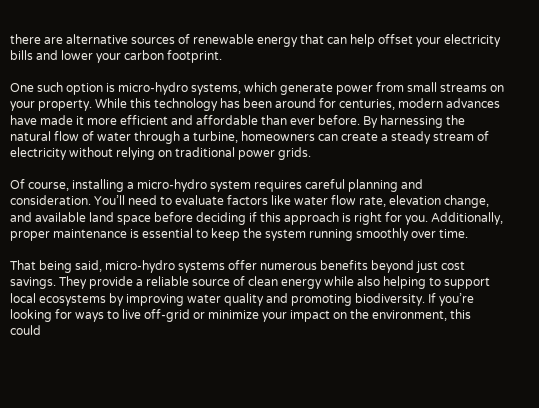there are alternative sources of renewable energy that can help offset your electricity bills and lower your carbon footprint.

One such option is micro-hydro systems, which generate power from small streams on your property. While this technology has been around for centuries, modern advances have made it more efficient and affordable than ever before. By harnessing the natural flow of water through a turbine, homeowners can create a steady stream of electricity without relying on traditional power grids.

Of course, installing a micro-hydro system requires careful planning and consideration. You’ll need to evaluate factors like water flow rate, elevation change, and available land space before deciding if this approach is right for you. Additionally, proper maintenance is essential to keep the system running smoothly over time.

That being said, micro-hydro systems offer numerous benefits beyond just cost savings. They provide a reliable source of clean energy while also helping to support local ecosystems by improving water quality and promoting biodiversity. If you’re looking for ways to live off-grid or minimize your impact on the environment, this could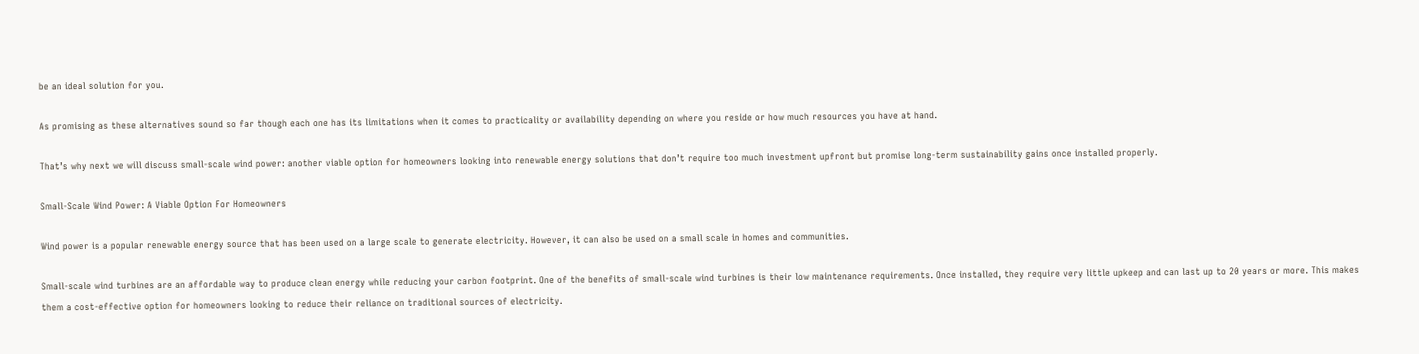be an ideal solution for you.

As promising as these alternatives sound so far though each one has its limitations when it comes to practicality or availability depending on where you reside or how much resources you have at hand.

That’s why next we will discuss small-scale wind power: another viable option for homeowners looking into renewable energy solutions that don’t require too much investment upfront but promise long-term sustainability gains once installed properly.

Small-Scale Wind Power: A Viable Option For Homeowners

Wind power is a popular renewable energy source that has been used on a large scale to generate electricity. However, it can also be used on a small scale in homes and communities.

Small-scale wind turbines are an affordable way to produce clean energy while reducing your carbon footprint. One of the benefits of small-scale wind turbines is their low maintenance requirements. Once installed, they require very little upkeep and can last up to 20 years or more. This makes them a cost-effective option for homeowners looking to reduce their reliance on traditional sources of electricity.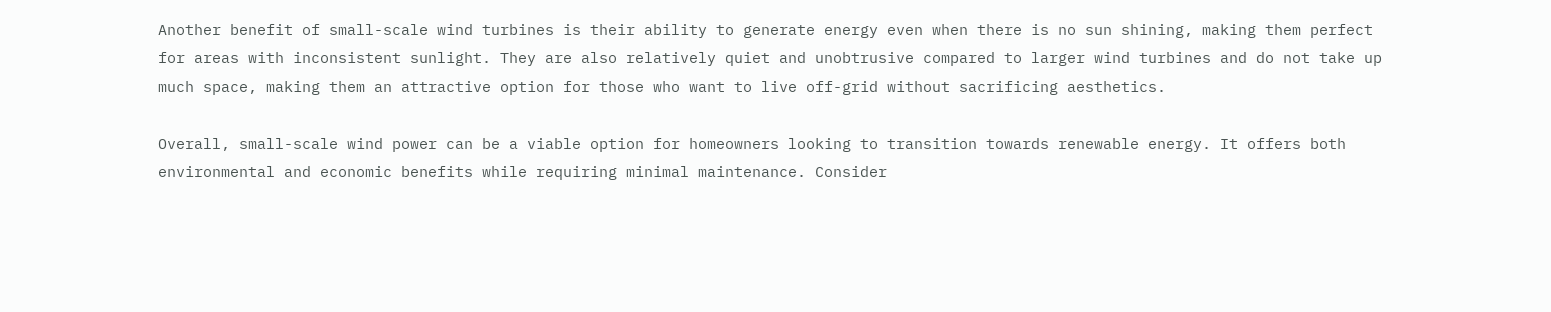Another benefit of small-scale wind turbines is their ability to generate energy even when there is no sun shining, making them perfect for areas with inconsistent sunlight. They are also relatively quiet and unobtrusive compared to larger wind turbines and do not take up much space, making them an attractive option for those who want to live off-grid without sacrificing aesthetics.

Overall, small-scale wind power can be a viable option for homeowners looking to transition towards renewable energy. It offers both environmental and economic benefits while requiring minimal maintenance. Consider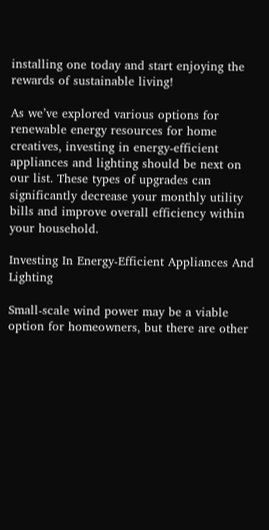installing one today and start enjoying the rewards of sustainable living!

As we’ve explored various options for renewable energy resources for home creatives, investing in energy-efficient appliances and lighting should be next on our list. These types of upgrades can significantly decrease your monthly utility bills and improve overall efficiency within your household.

Investing In Energy-Efficient Appliances And Lighting

Small-scale wind power may be a viable option for homeowners, but there are other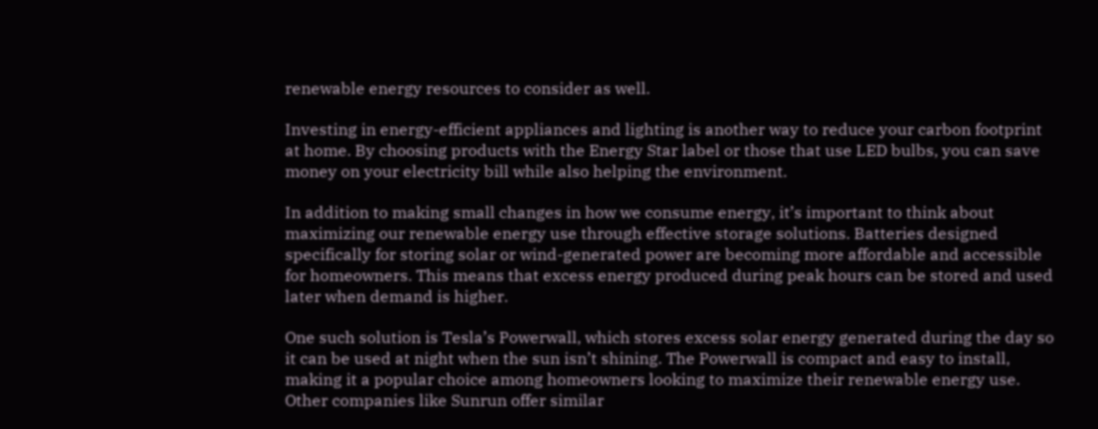renewable energy resources to consider as well.

Investing in energy-efficient appliances and lighting is another way to reduce your carbon footprint at home. By choosing products with the Energy Star label or those that use LED bulbs, you can save money on your electricity bill while also helping the environment.

In addition to making small changes in how we consume energy, it’s important to think about maximizing our renewable energy use through effective storage solutions. Batteries designed specifically for storing solar or wind-generated power are becoming more affordable and accessible for homeowners. This means that excess energy produced during peak hours can be stored and used later when demand is higher.

One such solution is Tesla’s Powerwall, which stores excess solar energy generated during the day so it can be used at night when the sun isn’t shining. The Powerwall is compact and easy to install, making it a popular choice among homeowners looking to maximize their renewable energy use. Other companies like Sunrun offer similar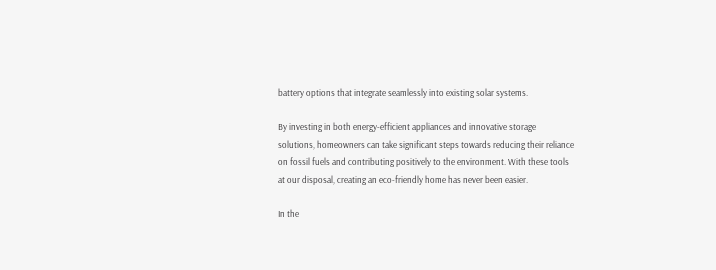battery options that integrate seamlessly into existing solar systems.

By investing in both energy-efficient appliances and innovative storage solutions, homeowners can take significant steps towards reducing their reliance on fossil fuels and contributing positively to the environment. With these tools at our disposal, creating an eco-friendly home has never been easier.

In the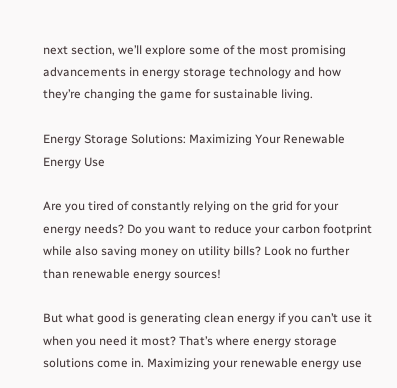next section, we’ll explore some of the most promising advancements in energy storage technology and how they’re changing the game for sustainable living.

Energy Storage Solutions: Maximizing Your Renewable Energy Use

Are you tired of constantly relying on the grid for your energy needs? Do you want to reduce your carbon footprint while also saving money on utility bills? Look no further than renewable energy sources!

But what good is generating clean energy if you can’t use it when you need it most? That’s where energy storage solutions come in. Maximizing your renewable energy use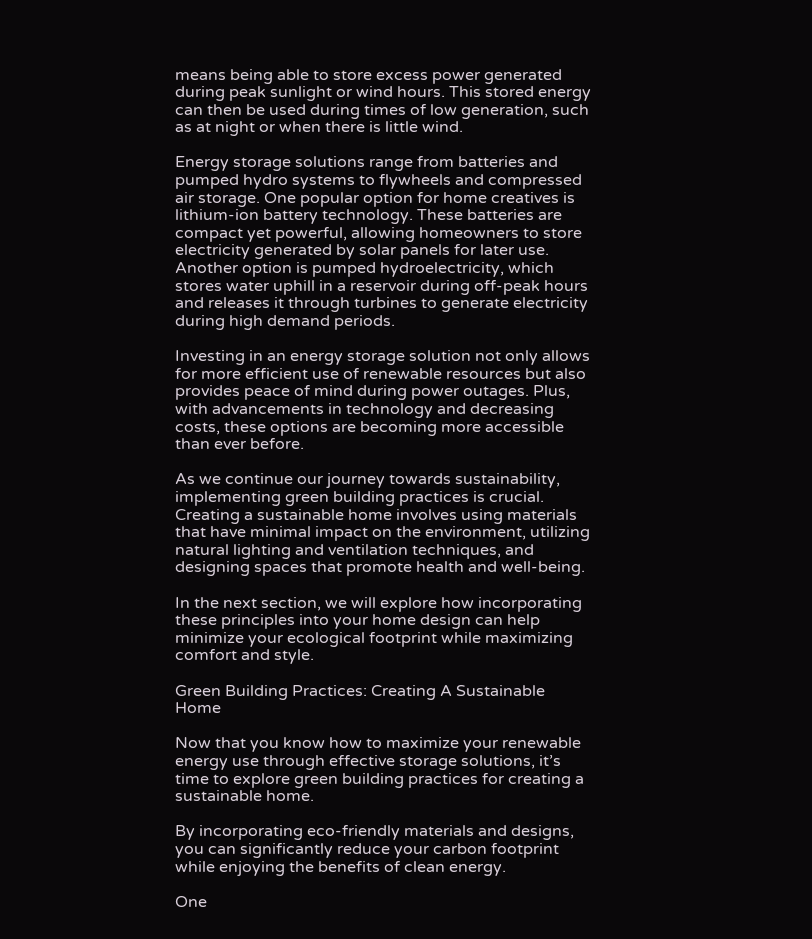means being able to store excess power generated during peak sunlight or wind hours. This stored energy can then be used during times of low generation, such as at night or when there is little wind.

Energy storage solutions range from batteries and pumped hydro systems to flywheels and compressed air storage. One popular option for home creatives is lithium-ion battery technology. These batteries are compact yet powerful, allowing homeowners to store electricity generated by solar panels for later use. Another option is pumped hydroelectricity, which stores water uphill in a reservoir during off-peak hours and releases it through turbines to generate electricity during high demand periods.

Investing in an energy storage solution not only allows for more efficient use of renewable resources but also provides peace of mind during power outages. Plus, with advancements in technology and decreasing costs, these options are becoming more accessible than ever before.

As we continue our journey towards sustainability, implementing green building practices is crucial. Creating a sustainable home involves using materials that have minimal impact on the environment, utilizing natural lighting and ventilation techniques, and designing spaces that promote health and well-being.

In the next section, we will explore how incorporating these principles into your home design can help minimize your ecological footprint while maximizing comfort and style.

Green Building Practices: Creating A Sustainable Home

Now that you know how to maximize your renewable energy use through effective storage solutions, it’s time to explore green building practices for creating a sustainable home.

By incorporating eco-friendly materials and designs, you can significantly reduce your carbon footprint while enjoying the benefits of clean energy.

One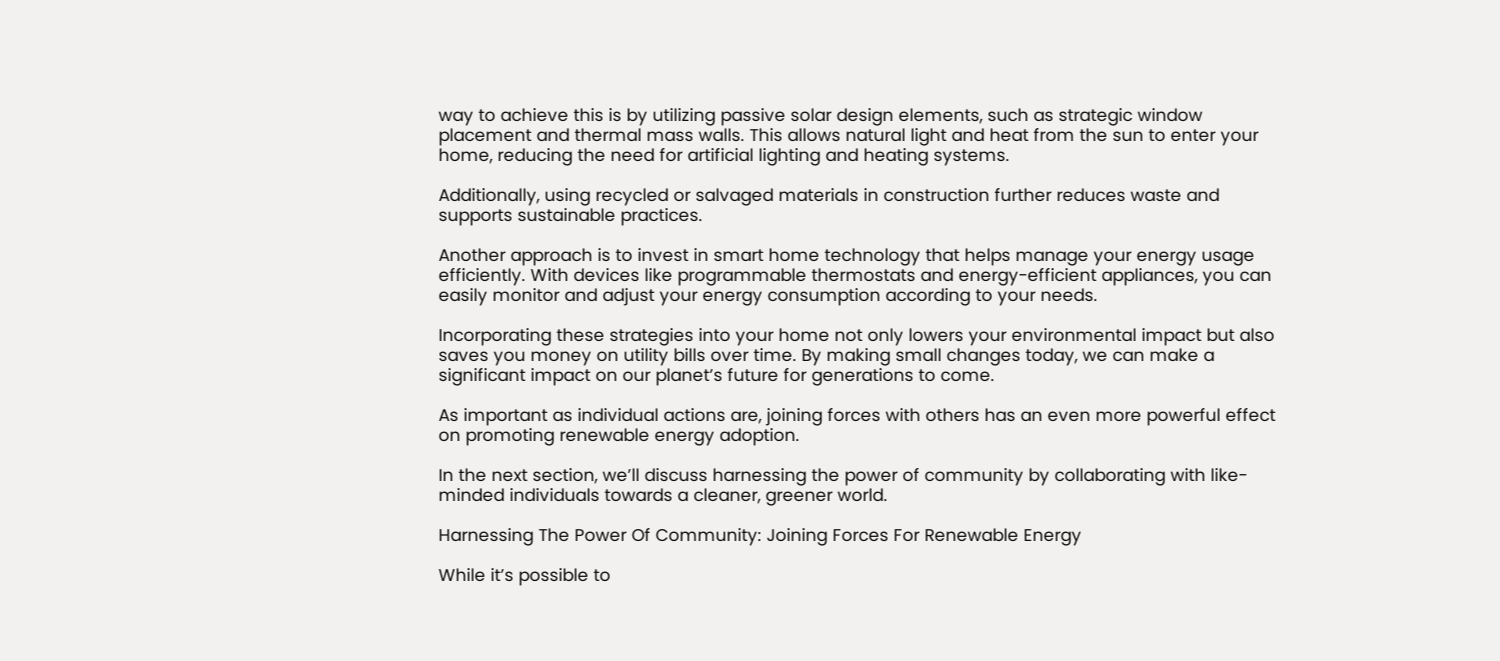way to achieve this is by utilizing passive solar design elements, such as strategic window placement and thermal mass walls. This allows natural light and heat from the sun to enter your home, reducing the need for artificial lighting and heating systems.

Additionally, using recycled or salvaged materials in construction further reduces waste and supports sustainable practices.

Another approach is to invest in smart home technology that helps manage your energy usage efficiently. With devices like programmable thermostats and energy-efficient appliances, you can easily monitor and adjust your energy consumption according to your needs.

Incorporating these strategies into your home not only lowers your environmental impact but also saves you money on utility bills over time. By making small changes today, we can make a significant impact on our planet’s future for generations to come.

As important as individual actions are, joining forces with others has an even more powerful effect on promoting renewable energy adoption.

In the next section, we’ll discuss harnessing the power of community by collaborating with like-minded individuals towards a cleaner, greener world.

Harnessing The Power Of Community: Joining Forces For Renewable Energy

While it’s possible to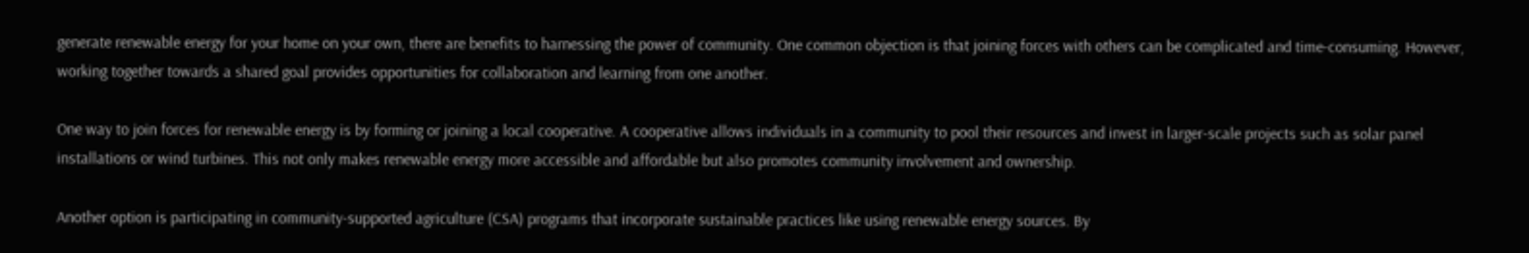generate renewable energy for your home on your own, there are benefits to harnessing the power of community. One common objection is that joining forces with others can be complicated and time-consuming. However, working together towards a shared goal provides opportunities for collaboration and learning from one another.

One way to join forces for renewable energy is by forming or joining a local cooperative. A cooperative allows individuals in a community to pool their resources and invest in larger-scale projects such as solar panel installations or wind turbines. This not only makes renewable energy more accessible and affordable but also promotes community involvement and ownership.

Another option is participating in community-supported agriculture (CSA) programs that incorporate sustainable practices like using renewable energy sources. By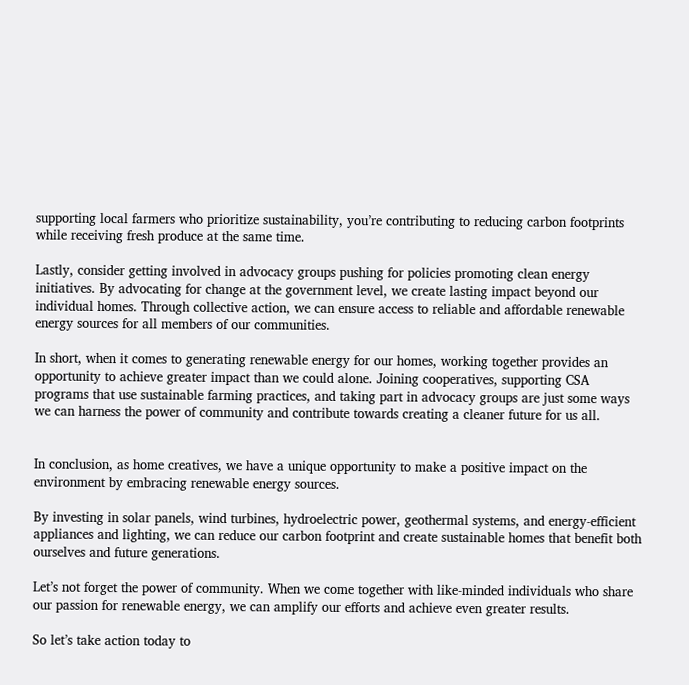supporting local farmers who prioritize sustainability, you’re contributing to reducing carbon footprints while receiving fresh produce at the same time.

Lastly, consider getting involved in advocacy groups pushing for policies promoting clean energy initiatives. By advocating for change at the government level, we create lasting impact beyond our individual homes. Through collective action, we can ensure access to reliable and affordable renewable energy sources for all members of our communities.

In short, when it comes to generating renewable energy for our homes, working together provides an opportunity to achieve greater impact than we could alone. Joining cooperatives, supporting CSA programs that use sustainable farming practices, and taking part in advocacy groups are just some ways we can harness the power of community and contribute towards creating a cleaner future for us all.


In conclusion, as home creatives, we have a unique opportunity to make a positive impact on the environment by embracing renewable energy sources.

By investing in solar panels, wind turbines, hydroelectric power, geothermal systems, and energy-efficient appliances and lighting, we can reduce our carbon footprint and create sustainable homes that benefit both ourselves and future generations.

Let’s not forget the power of community. When we come together with like-minded individuals who share our passion for renewable energy, we can amplify our efforts and achieve even greater results.

So let’s take action today to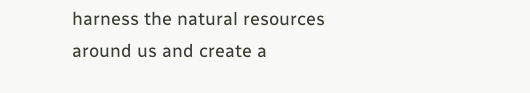harness the natural resources around us and create a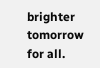brighter tomorrow for all.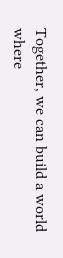Together, we can build a world where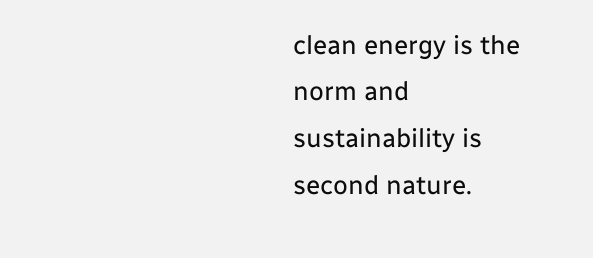clean energy is the norm and sustainability is second nature.